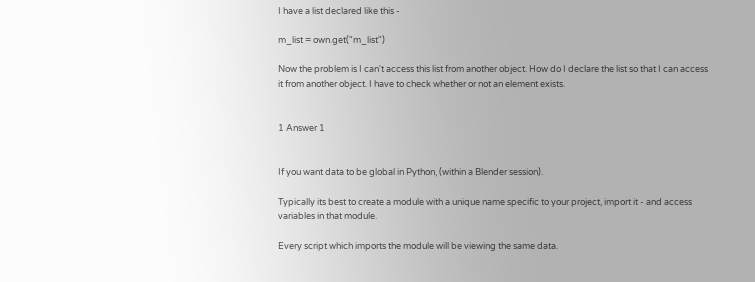I have a list declared like this -

m_list = own.get("m_list")

Now the problem is I can't access this list from another object. How do I declare the list so that I can access it from another object. I have to check whether or not an element exists.


1 Answer 1


If you want data to be global in Python, (within a Blender session).

Typically its best to create a module with a unique name specific to your project, import it - and access variables in that module.

Every script which imports the module will be viewing the same data.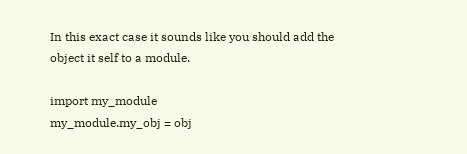In this exact case it sounds like you should add the object it self to a module.

import my_module
my_module.my_obj = obj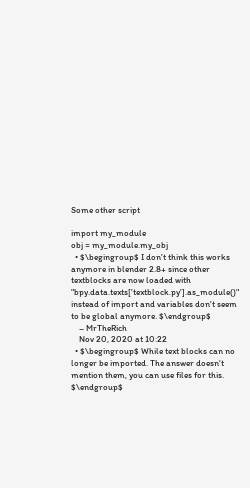Some other script

import my_module
obj = my_module.my_obj
  • $\begingroup$ I don't think this works anymore in blender 2.8+ since other textblocks are now loaded with "bpy.data.texts['textblock.py'].as_module()" instead of import and variables don't seem to be global anymore. $\endgroup$
    – MrTheRich
    Nov 20, 2020 at 10:22
  • $\begingroup$ While text blocks can no longer be imported. The answer doesn't mention them, you can use files for this. $\endgroup$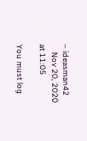– ideasman42
    Nov 20, 2020 at 11:05

You must log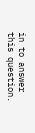in to answer this question.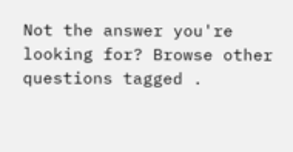Not the answer you're looking for? Browse other questions tagged .